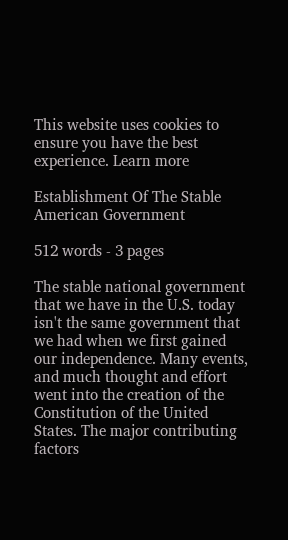This website uses cookies to ensure you have the best experience. Learn more

Establishment Of The Stable American Government

512 words - 3 pages

The stable national government that we have in the U.S. today isn't the same government that we had when we first gained our independence. Many events, and much thought and effort went into the creation of the Constitution of the United States. The major contributing factors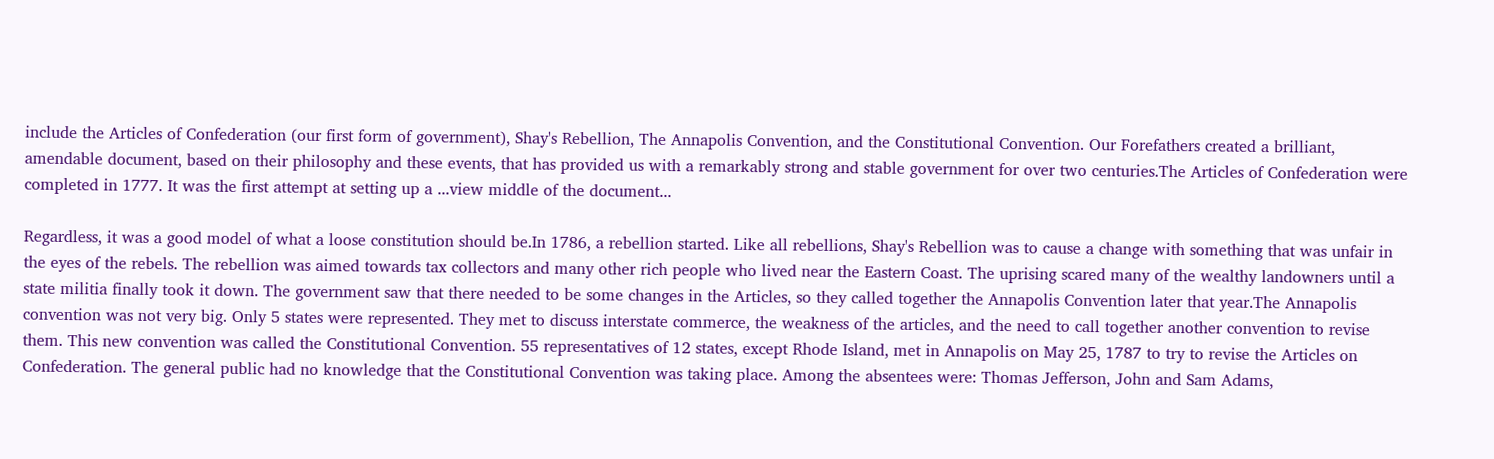include the Articles of Confederation (our first form of government), Shay's Rebellion, The Annapolis Convention, and the Constitutional Convention. Our Forefathers created a brilliant, amendable document, based on their philosophy and these events, that has provided us with a remarkably strong and stable government for over two centuries.The Articles of Confederation were completed in 1777. It was the first attempt at setting up a ...view middle of the document...

Regardless, it was a good model of what a loose constitution should be.In 1786, a rebellion started. Like all rebellions, Shay's Rebellion was to cause a change with something that was unfair in the eyes of the rebels. The rebellion was aimed towards tax collectors and many other rich people who lived near the Eastern Coast. The uprising scared many of the wealthy landowners until a state militia finally took it down. The government saw that there needed to be some changes in the Articles, so they called together the Annapolis Convention later that year.The Annapolis convention was not very big. Only 5 states were represented. They met to discuss interstate commerce, the weakness of the articles, and the need to call together another convention to revise them. This new convention was called the Constitutional Convention. 55 representatives of 12 states, except Rhode Island, met in Annapolis on May 25, 1787 to try to revise the Articles on Confederation. The general public had no knowledge that the Constitutional Convention was taking place. Among the absentees were: Thomas Jefferson, John and Sam Adams,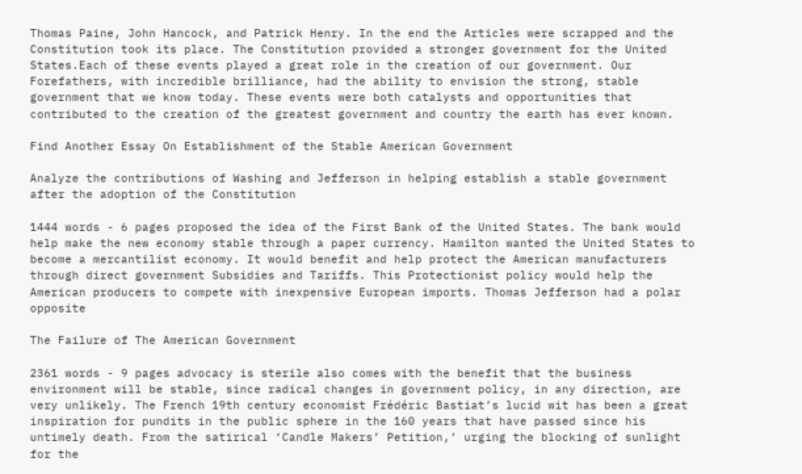Thomas Paine, John Hancock, and Patrick Henry. In the end the Articles were scrapped and the Constitution took its place. The Constitution provided a stronger government for the United States.Each of these events played a great role in the creation of our government. Our Forefathers, with incredible brilliance, had the ability to envision the strong, stable government that we know today. These events were both catalysts and opportunities that contributed to the creation of the greatest government and country the earth has ever known.

Find Another Essay On Establishment of the Stable American Government

Analyze the contributions of Washing and Jefferson in helping establish a stable government after the adoption of the Constitution

1444 words - 6 pages proposed the idea of the First Bank of the United States. The bank would help make the new economy stable through a paper currency. Hamilton wanted the United States to become a mercantilist economy. It would benefit and help protect the American manufacturers through direct government Subsidies and Tariffs. This Protectionist policy would help the American producers to compete with inexpensive European imports. Thomas Jefferson had a polar opposite

The Failure of The American Government

2361 words - 9 pages advocacy is sterile also comes with the benefit that the business environment will be stable, since radical changes in government policy, in any direction, are very unlikely. The French 19th century economist Frédéric Bastiat’s lucid wit has been a great inspiration for pundits in the public sphere in the 160 years that have passed since his untimely death. From the satirical ‘Candle Makers’ Petition,’ urging the blocking of sunlight for the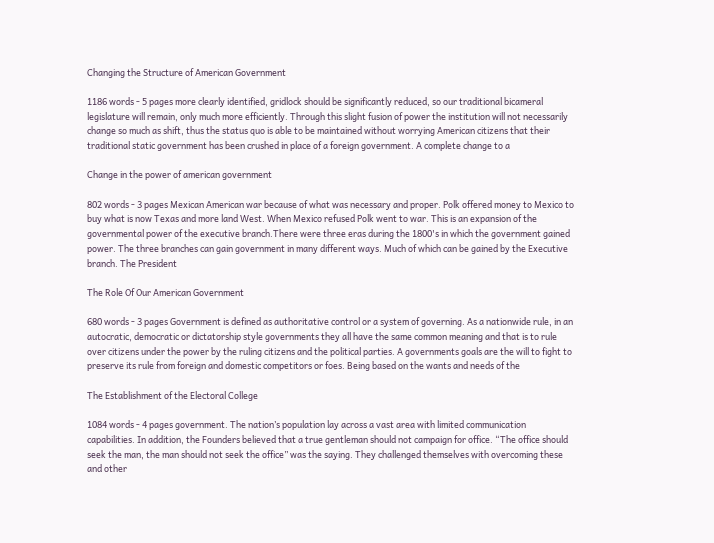Changing the Structure of American Government

1186 words - 5 pages more clearly identified, gridlock should be significantly reduced, so our traditional bicameral legislature will remain, only much more efficiently. Through this slight fusion of power the institution will not necessarily change so much as shift, thus the status quo is able to be maintained without worrying American citizens that their traditional static government has been crushed in place of a foreign government. A complete change to a

Change in the power of american government

802 words - 3 pages Mexican American war because of what was necessary and proper. Polk offered money to Mexico to buy what is now Texas and more land West. When Mexico refused Polk went to war. This is an expansion of the governmental power of the executive branch.There were three eras during the 1800's in which the government gained power. The three branches can gain government in many different ways. Much of which can be gained by the Executive branch. The President

The Role Of Our American Government

680 words - 3 pages Government is defined as authoritative control or a system of governing. As a nationwide rule, in an autocratic, democratic or dictatorship style governments they all have the same common meaning and that is to rule over citizens under the power by the ruling citizens and the political parties. A governments goals are the will to fight to preserve its rule from foreign and domestic competitors or foes. Being based on the wants and needs of the

The Establishment of the Electoral College

1084 words - 4 pages government. The nation’s population lay across a vast area with limited communication capabilities. In addition, the Founders believed that a true gentleman should not campaign for office. “The office should seek the man, the man should not seek the office” was the saying. They challenged themselves with overcoming these and other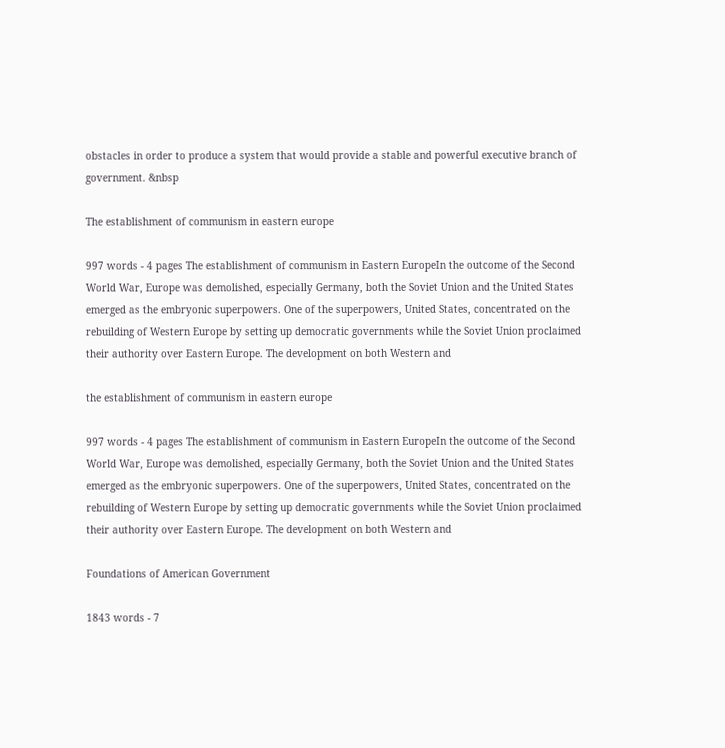obstacles in order to produce a system that would provide a stable and powerful executive branch of government. &nbsp

The establishment of communism in eastern europe

997 words - 4 pages The establishment of communism in Eastern EuropeIn the outcome of the Second World War, Europe was demolished, especially Germany, both the Soviet Union and the United States emerged as the embryonic superpowers. One of the superpowers, United States, concentrated on the rebuilding of Western Europe by setting up democratic governments while the Soviet Union proclaimed their authority over Eastern Europe. The development on both Western and

the establishment of communism in eastern europe

997 words - 4 pages The establishment of communism in Eastern EuropeIn the outcome of the Second World War, Europe was demolished, especially Germany, both the Soviet Union and the United States emerged as the embryonic superpowers. One of the superpowers, United States, concentrated on the rebuilding of Western Europe by setting up democratic governments while the Soviet Union proclaimed their authority over Eastern Europe. The development on both Western and

Foundations of American Government

1843 words - 7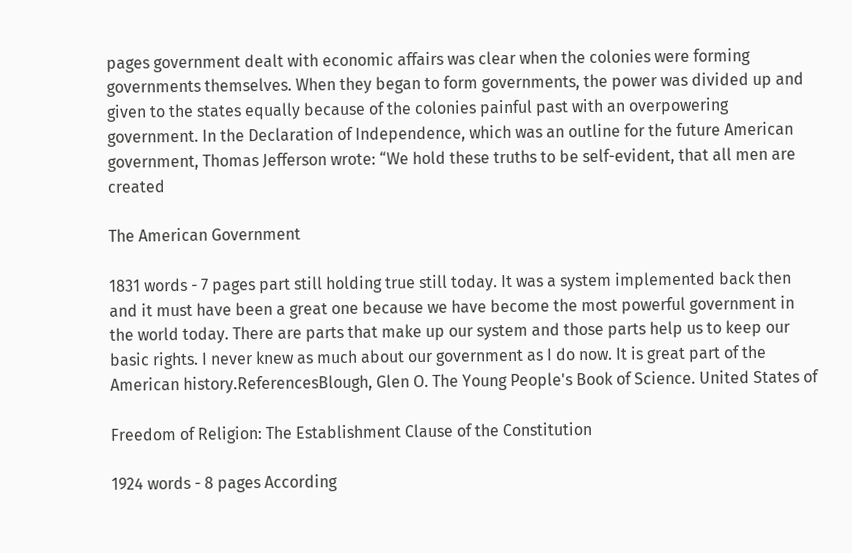pages government dealt with economic affairs was clear when the colonies were forming governments themselves. When they began to form governments, the power was divided up and given to the states equally because of the colonies painful past with an overpowering government. In the Declaration of Independence, which was an outline for the future American government, Thomas Jefferson wrote: “We hold these truths to be self-evident, that all men are created

The American Government

1831 words - 7 pages part still holding true still today. It was a system implemented back then and it must have been a great one because we have become the most powerful government in the world today. There are parts that make up our system and those parts help us to keep our basic rights. I never knew as much about our government as I do now. It is great part of the American history.ReferencesBlough, Glen O. The Young People's Book of Science. United States of

Freedom of Religion: The Establishment Clause of the Constitution

1924 words - 8 pages According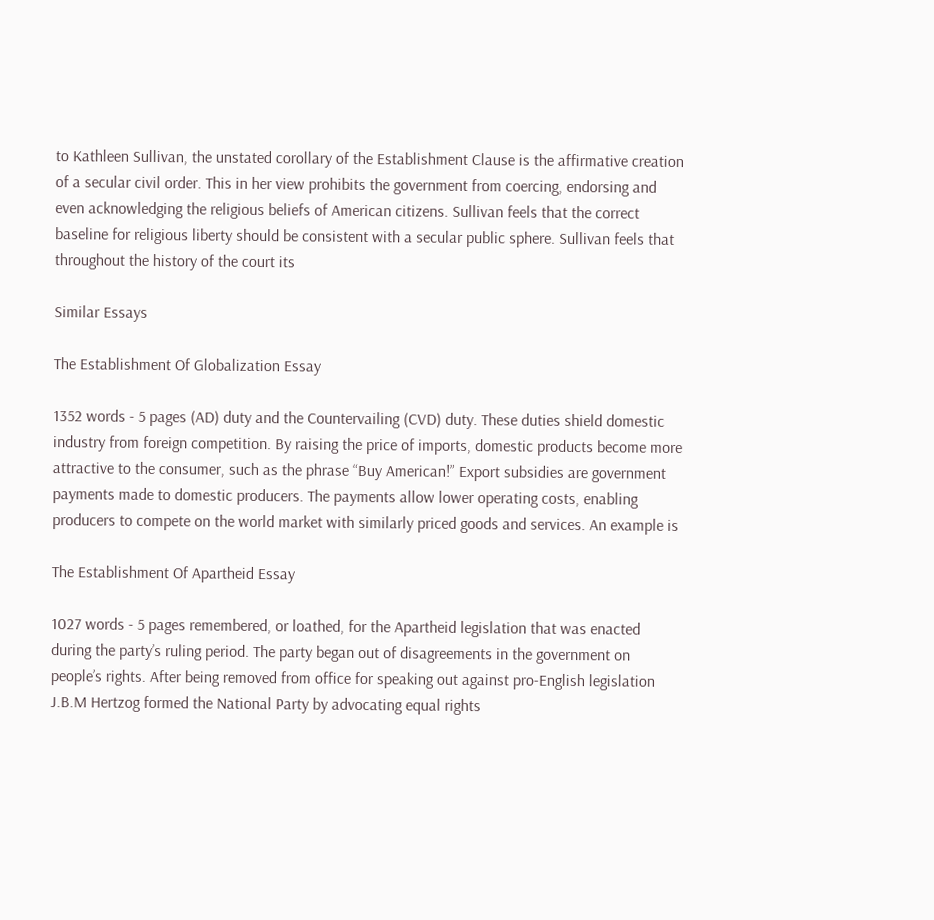to Kathleen Sullivan, the unstated corollary of the Establishment Clause is the affirmative creation of a secular civil order. This in her view prohibits the government from coercing, endorsing and even acknowledging the religious beliefs of American citizens. Sullivan feels that the correct baseline for religious liberty should be consistent with a secular public sphere. Sullivan feels that throughout the history of the court its

Similar Essays

The Establishment Of Globalization Essay

1352 words - 5 pages (AD) duty and the Countervailing (CVD) duty. These duties shield domestic industry from foreign competition. By raising the price of imports, domestic products become more attractive to the consumer, such as the phrase “Buy American!” Export subsidies are government payments made to domestic producers. The payments allow lower operating costs, enabling producers to compete on the world market with similarly priced goods and services. An example is

The Establishment Of Apartheid Essay

1027 words - 5 pages remembered, or loathed, for the Apartheid legislation that was enacted during the party’s ruling period. The party began out of disagreements in the government on people’s rights. After being removed from office for speaking out against pro-English legislation J.B.M Hertzog formed the National Party by advocating equal rights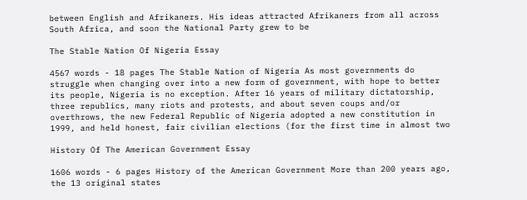between English and Afrikaners. His ideas attracted Afrikaners from all across South Africa, and soon the National Party grew to be

The Stable Nation Of Nigeria Essay

4567 words - 18 pages The Stable Nation of Nigeria As most governments do struggle when changing over into a new form of government, with hope to better its people, Nigeria is no exception. After 16 years of military dictatorship, three republics, many riots and protests, and about seven coups and/or overthrows, the new Federal Republic of Nigeria adopted a new constitution in 1999, and held honest, fair civilian elections (for the first time in almost two

History Of The American Government Essay

1606 words - 6 pages History of the American Government More than 200 years ago, the 13 original states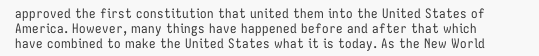approved the first constitution that united them into the United States of America. However, many things have happened before and after that which have combined to make the United States what it is today. As the New World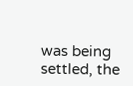was being settled, the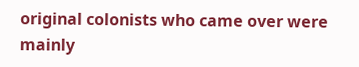original colonists who came over were mainly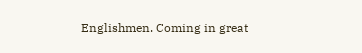Englishmen. Coming in great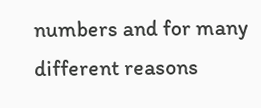numbers and for many different reasons